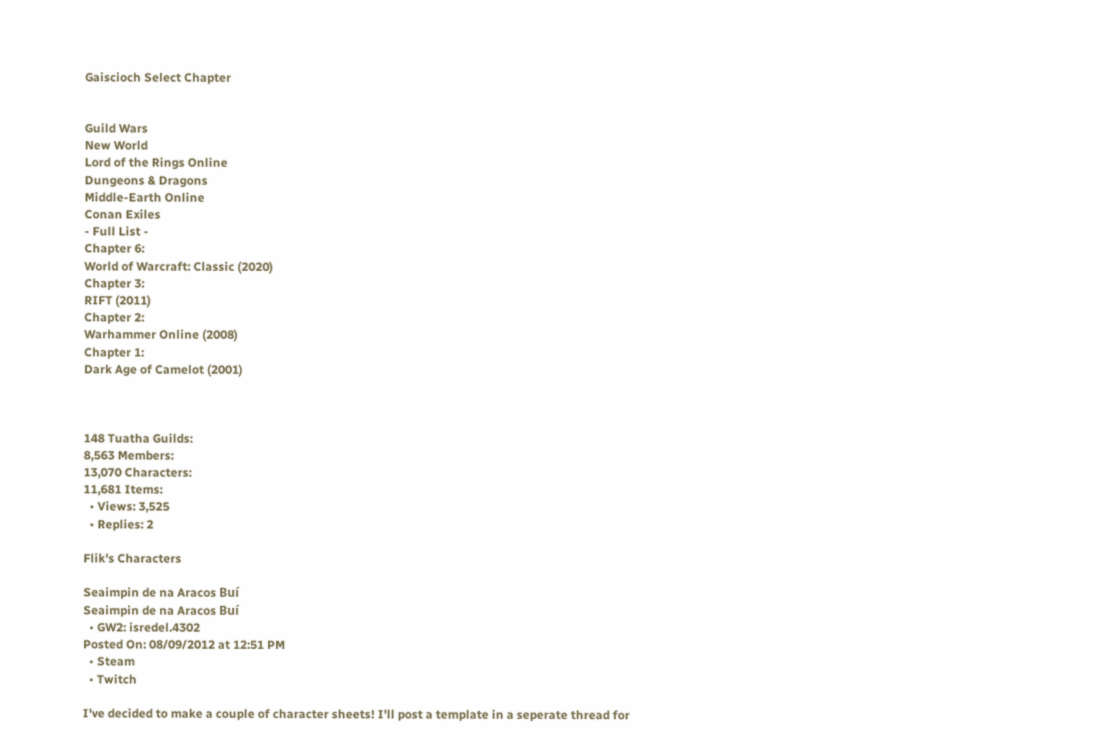Gaiscioch Select Chapter


Guild Wars
New World
Lord of the Rings Online
Dungeons & Dragons
Middle-Earth Online
Conan Exiles
- Full List -
Chapter 6:
World of Warcraft: Classic (2020)
Chapter 3:
RIFT (2011)
Chapter 2:
Warhammer Online (2008)
Chapter 1:
Dark Age of Camelot (2001)



148 Tuatha Guilds:
8,563 Members:
13,070 Characters:
11,681 Items:
  • Views: 3,525
  • Replies: 2

Flik's Characters

Seaimpin de na Aracos Buí
Seaimpin de na Aracos Buí
  • GW2: isredel.4302
Posted On: 08/09/2012 at 12:51 PM
  • Steam
  • Twitch

I've decided to make a couple of character sheets! I'll post a template in a seperate thread for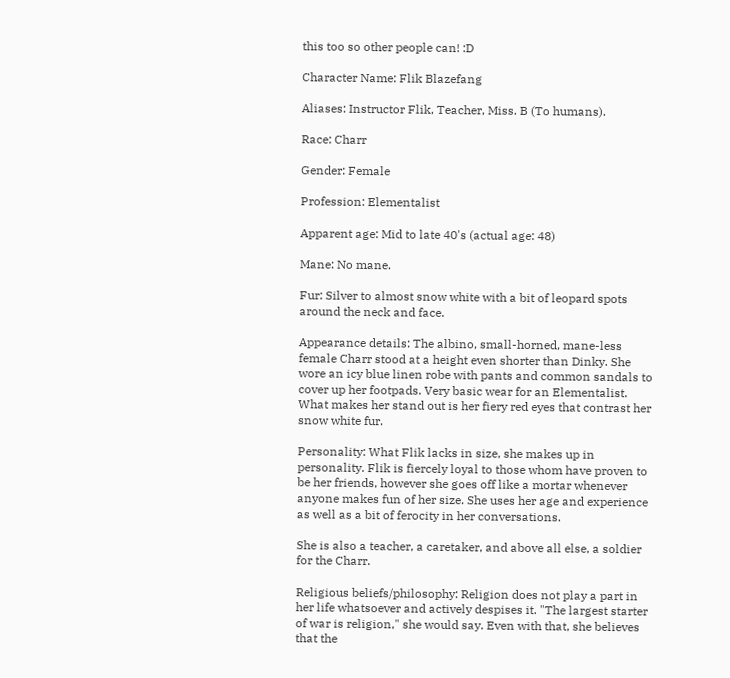this too so other people can! :D

Character Name: Flik Blazefang

Aliases: Instructor Flik, Teacher, Miss. B (To humans).

Race: Charr

Gender: Female

Profession: Elementalist

Apparent age: Mid to late 40's (actual age: 48)

Mane: No mane.

Fur: Silver to almost snow white with a bit of leopard spots around the neck and face.

Appearance details: The albino, small-horned, mane-less female Charr stood at a height even shorter than Dinky. She wore an icy blue linen robe with pants and common sandals to cover up her footpads. Very basic wear for an Elementalist. What makes her stand out is her fiery red eyes that contrast her snow white fur.

Personality: What Flik lacks in size, she makes up in personality. Flik is fiercely loyal to those whom have proven to be her friends, however she goes off like a mortar whenever anyone makes fun of her size. She uses her age and experience as well as a bit of ferocity in her conversations.

She is also a teacher, a caretaker, and above all else, a soldier for the Charr.

Religious beliefs/philosophy: Religion does not play a part in her life whatsoever and actively despises it. "The largest starter of war is religion," she would say. Even with that, she believes that the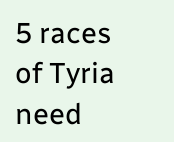5 races of Tyria need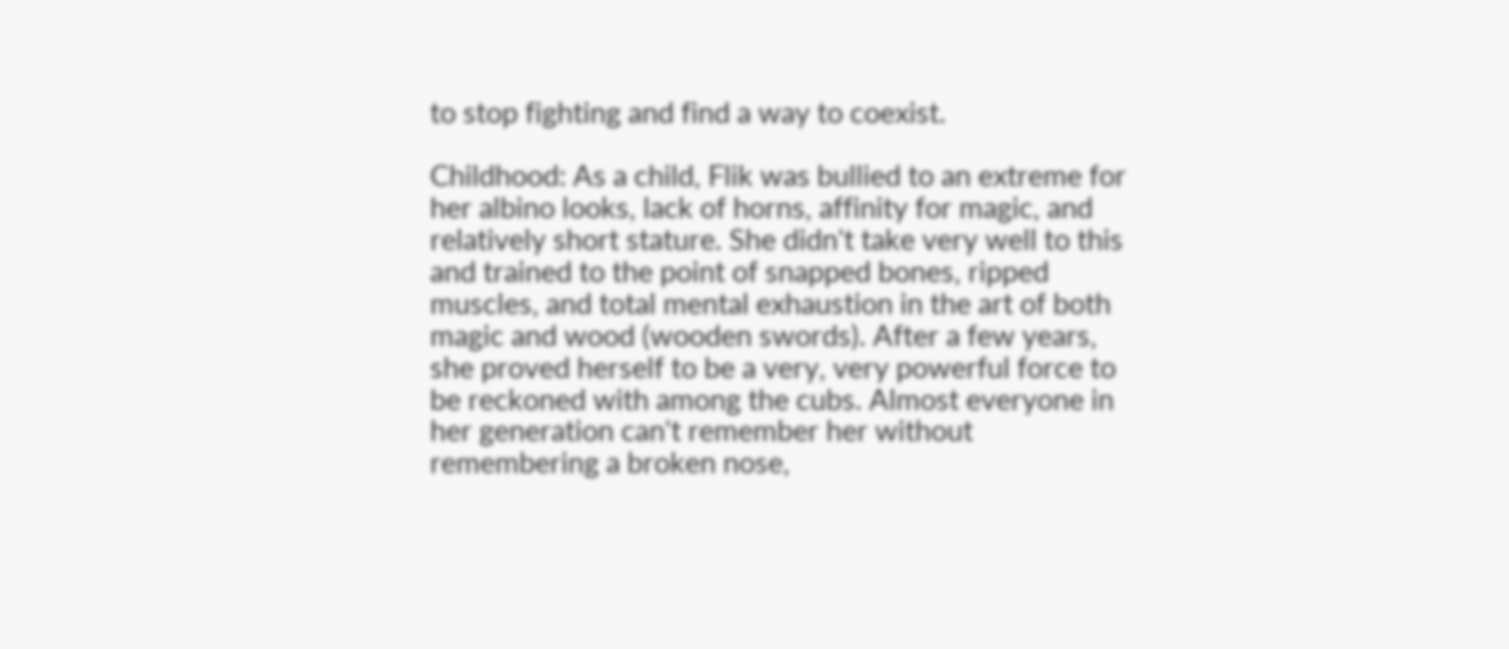to stop fighting and find a way to coexist.

Childhood: As a child, Flik was bullied to an extreme for her albino looks, lack of horns, affinity for magic, and relatively short stature. She didn't take very well to this and trained to the point of snapped bones, ripped muscles, and total mental exhaustion in the art of both magic and wood (wooden swords). After a few years, she proved herself to be a very, very powerful force to be reckoned with among the cubs. Almost everyone in her generation can't remember her without remembering a broken nose,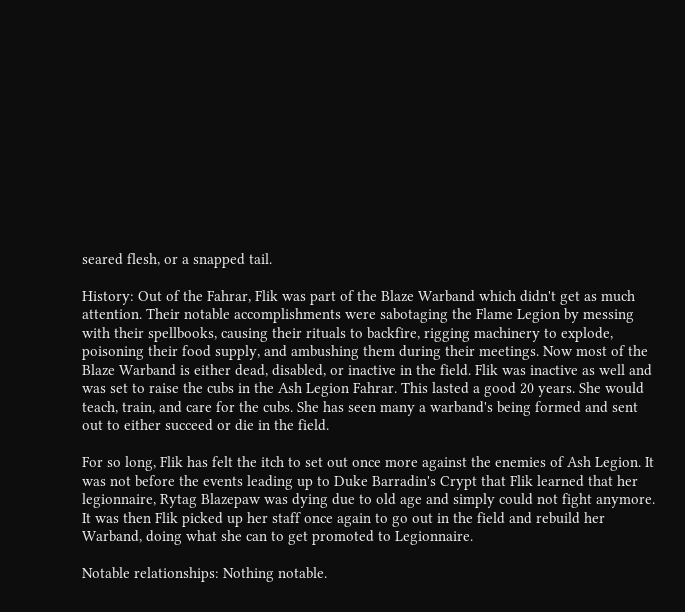seared flesh, or a snapped tail.

History: Out of the Fahrar, Flik was part of the Blaze Warband which didn't get as much attention. Their notable accomplishments were sabotaging the Flame Legion by messing with their spellbooks, causing their rituals to backfire, rigging machinery to explode, poisoning their food supply, and ambushing them during their meetings. Now most of the Blaze Warband is either dead, disabled, or inactive in the field. Flik was inactive as well and was set to raise the cubs in the Ash Legion Fahrar. This lasted a good 20 years. She would teach, train, and care for the cubs. She has seen many a warband's being formed and sent out to either succeed or die in the field.

For so long, Flik has felt the itch to set out once more against the enemies of Ash Legion. It was not before the events leading up to Duke Barradin's Crypt that Flik learned that her legionnaire, Rytag Blazepaw was dying due to old age and simply could not fight anymore. It was then Flik picked up her staff once again to go out in the field and rebuild her Warband, doing what she can to get promoted to Legionnaire.

Notable relationships: Nothing notable.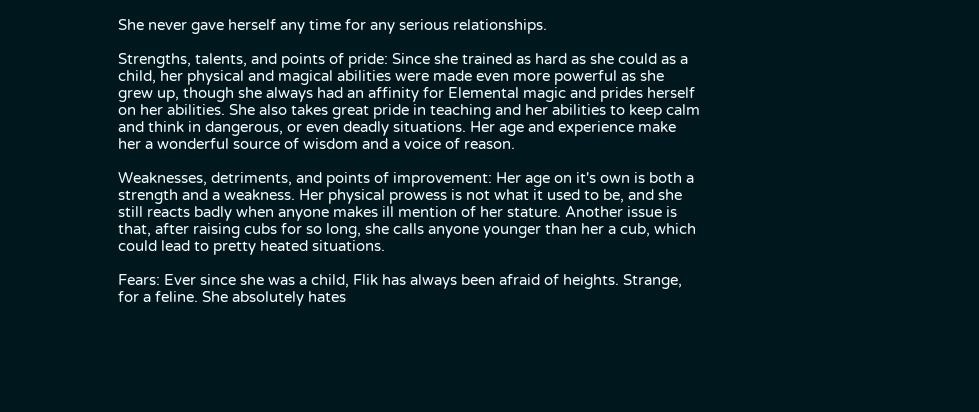She never gave herself any time for any serious relationships.

Strengths, talents, and points of pride: Since she trained as hard as she could as a child, her physical and magical abilities were made even more powerful as she grew up, though she always had an affinity for Elemental magic and prides herself on her abilities. She also takes great pride in teaching and her abilities to keep calm and think in dangerous, or even deadly situations. Her age and experience make her a wonderful source of wisdom and a voice of reason.

Weaknesses, detriments, and points of improvement: Her age on it's own is both a strength and a weakness. Her physical prowess is not what it used to be, and she still reacts badly when anyone makes ill mention of her stature. Another issue is that, after raising cubs for so long, she calls anyone younger than her a cub, which could lead to pretty heated situations.

Fears: Ever since she was a child, Flik has always been afraid of heights. Strange, for a feline. She absolutely hates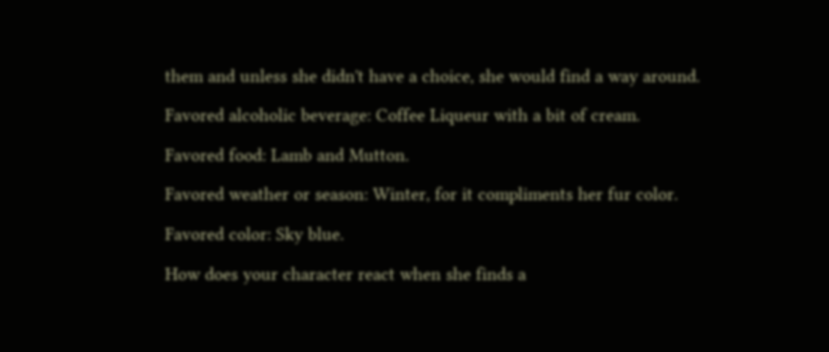them and unless she didn't have a choice, she would find a way around.

Favored alcoholic beverage: Coffee Liqueur with a bit of cream.

Favored food: Lamb and Mutton.

Favored weather or season: Winter, for it compliments her fur color.

Favored color: Sky blue.

How does your character react when she finds a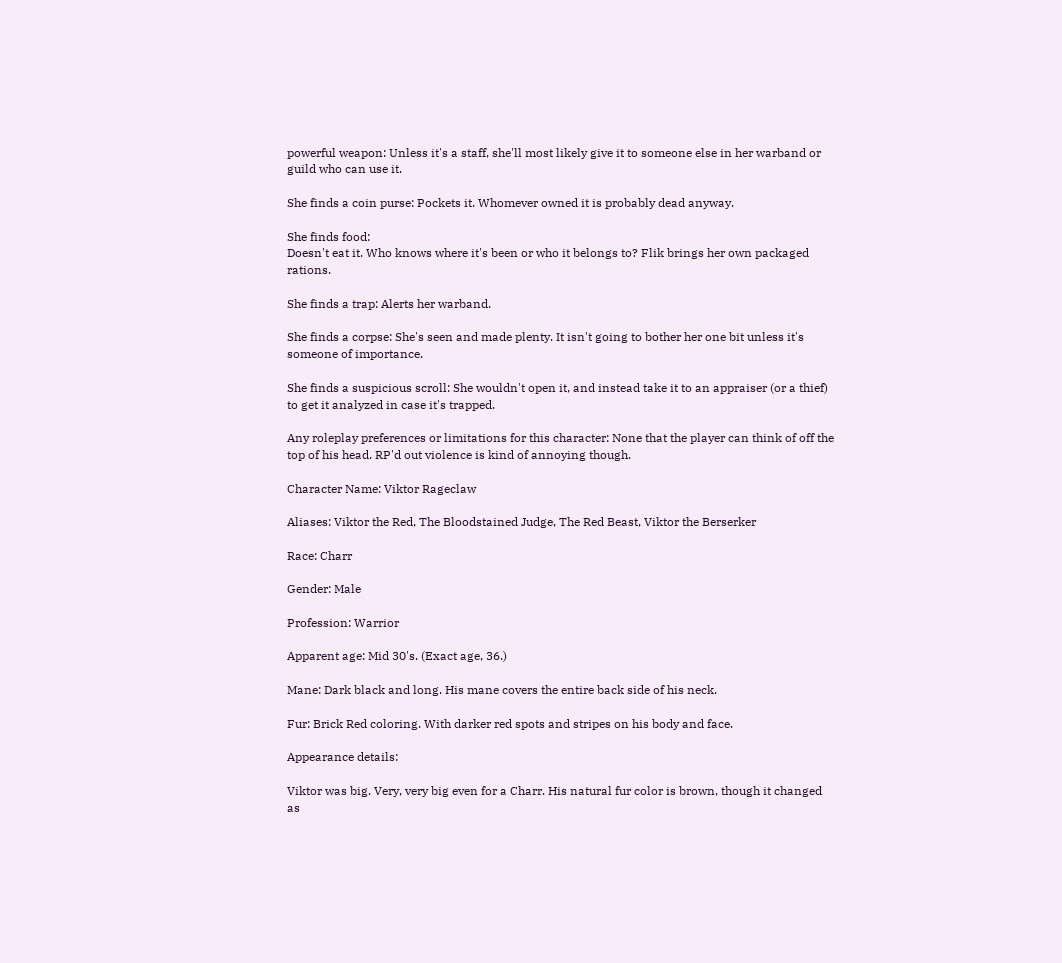powerful weapon: Unless it's a staff, she'll most likely give it to someone else in her warband or guild who can use it.

She finds a coin purse: Pockets it. Whomever owned it is probably dead anyway.

She finds food:
Doesn't eat it. Who knows where it's been or who it belongs to? Flik brings her own packaged rations.

She finds a trap: Alerts her warband.

She finds a corpse: She's seen and made plenty. It isn't going to bother her one bit unless it's someone of importance.

She finds a suspicious scroll: She wouldn't open it, and instead take it to an appraiser (or a thief) to get it analyzed in case it's trapped.

Any roleplay preferences or limitations for this character: None that the player can think of off the top of his head. RP'd out violence is kind of annoying though.

Character Name: Viktor Rageclaw

Aliases: Viktor the Red, The Bloodstained Judge, The Red Beast, Viktor the Berserker

Race: Charr

Gender: Male

Profession: Warrior

Apparent age: Mid 30's. (Exact age, 36.)

Mane: Dark black and long. His mane covers the entire back side of his neck.

Fur: Brick Red coloring. With darker red spots and stripes on his body and face.

Appearance details:

Viktor was big. Very, very big even for a Charr. His natural fur color is brown, though it changed as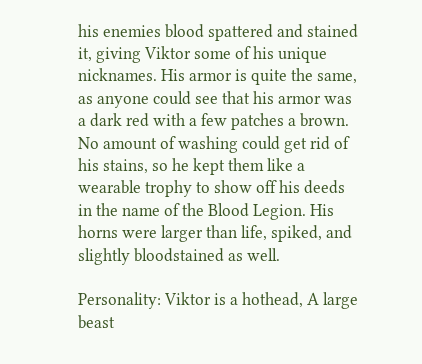his enemies blood spattered and stained it, giving Viktor some of his unique nicknames. His armor is quite the same, as anyone could see that his armor was a dark red with a few patches a brown. No amount of washing could get rid of his stains, so he kept them like a wearable trophy to show off his deeds in the name of the Blood Legion. His horns were larger than life, spiked, and slightly bloodstained as well.

Personality: Viktor is a hothead, A large beast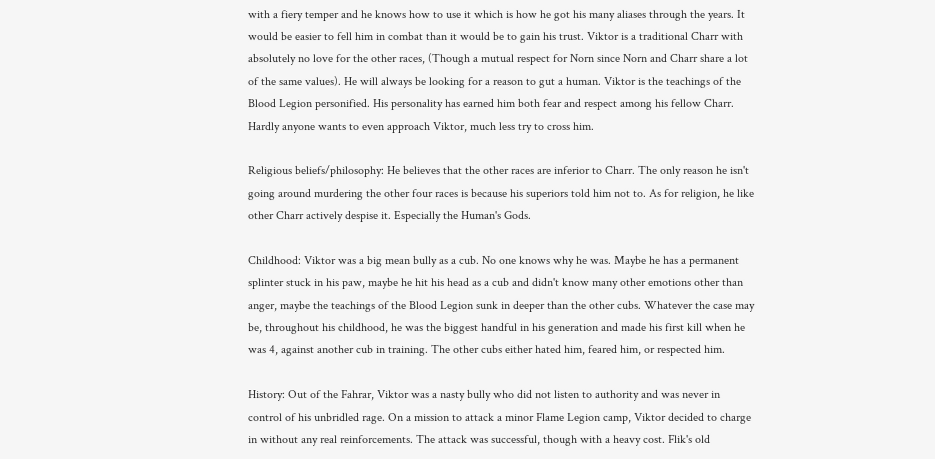with a fiery temper and he knows how to use it which is how he got his many aliases through the years. It would be easier to fell him in combat than it would be to gain his trust. Viktor is a traditional Charr with absolutely no love for the other races, (Though a mutual respect for Norn since Norn and Charr share a lot of the same values). He will always be looking for a reason to gut a human. Viktor is the teachings of the Blood Legion personified. His personality has earned him both fear and respect among his fellow Charr. Hardly anyone wants to even approach Viktor, much less try to cross him.

Religious beliefs/philosophy: He believes that the other races are inferior to Charr. The only reason he isn't going around murdering the other four races is because his superiors told him not to. As for religion, he like other Charr actively despise it. Especially the Human's Gods.

Childhood: Viktor was a big mean bully as a cub. No one knows why he was. Maybe he has a permanent splinter stuck in his paw, maybe he hit his head as a cub and didn't know many other emotions other than anger, maybe the teachings of the Blood Legion sunk in deeper than the other cubs. Whatever the case may be, throughout his childhood, he was the biggest handful in his generation and made his first kill when he was 4, against another cub in training. The other cubs either hated him, feared him, or respected him.

History: Out of the Fahrar, Viktor was a nasty bully who did not listen to authority and was never in control of his unbridled rage. On a mission to attack a minor Flame Legion camp, Viktor decided to charge in without any real reinforcements. The attack was successful, though with a heavy cost. Flik's old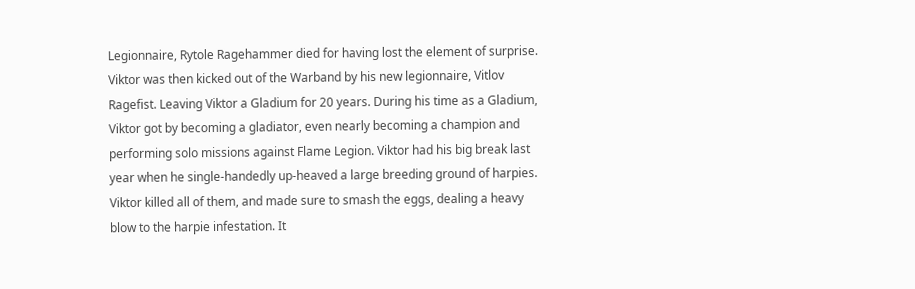Legionnaire, Rytole Ragehammer died for having lost the element of surprise. Viktor was then kicked out of the Warband by his new legionnaire, Vitlov Ragefist. Leaving Viktor a Gladium for 20 years. During his time as a Gladium, Viktor got by becoming a gladiator, even nearly becoming a champion and performing solo missions against Flame Legion. Viktor had his big break last year when he single-handedly up-heaved a large breeding ground of harpies. Viktor killed all of them, and made sure to smash the eggs, dealing a heavy blow to the harpie infestation. It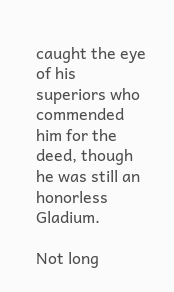caught the eye of his superiors who commended him for the deed, though he was still an honorless Gladium.

Not long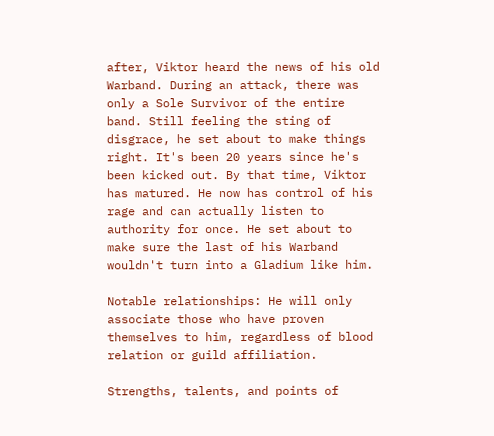after, Viktor heard the news of his old Warband. During an attack, there was only a Sole Survivor of the entire band. Still feeling the sting of disgrace, he set about to make things right. It's been 20 years since he's been kicked out. By that time, Viktor has matured. He now has control of his rage and can actually listen to authority for once. He set about to make sure the last of his Warband wouldn't turn into a Gladium like him.

Notable relationships: He will only associate those who have proven themselves to him, regardless of blood relation or guild affiliation.

Strengths, talents, and points of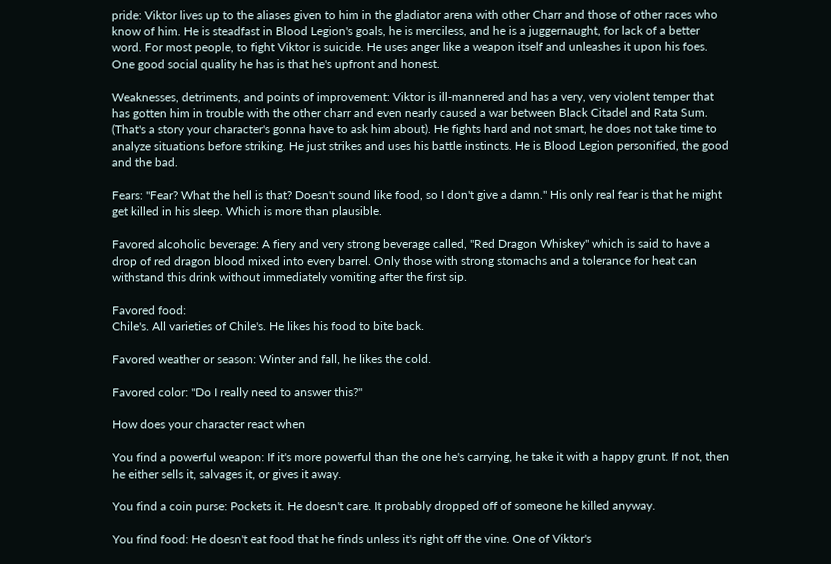pride: Viktor lives up to the aliases given to him in the gladiator arena with other Charr and those of other races who know of him. He is steadfast in Blood Legion's goals, he is merciless, and he is a juggernaught, for lack of a better word. For most people, to fight Viktor is suicide. He uses anger like a weapon itself and unleashes it upon his foes. One good social quality he has is that he's upfront and honest.

Weaknesses, detriments, and points of improvement: Viktor is ill-mannered and has a very, very violent temper that has gotten him in trouble with the other charr and even nearly caused a war between Black Citadel and Rata Sum. (That's a story your character's gonna have to ask him about). He fights hard and not smart, he does not take time to analyze situations before striking. He just strikes and uses his battle instincts. He is Blood Legion personified, the good and the bad.

Fears: "Fear? What the hell is that? Doesn't sound like food, so I don't give a damn." His only real fear is that he might get killed in his sleep. Which is more than plausible.

Favored alcoholic beverage: A fiery and very strong beverage called, "Red Dragon Whiskey" which is said to have a drop of red dragon blood mixed into every barrel. Only those with strong stomachs and a tolerance for heat can withstand this drink without immediately vomiting after the first sip.

Favored food:
Chile's. All varieties of Chile's. He likes his food to bite back.

Favored weather or season: Winter and fall, he likes the cold.

Favored color: "Do I really need to answer this?"

How does your character react when

You find a powerful weapon: If it's more powerful than the one he's carrying, he take it with a happy grunt. If not, then he either sells it, salvages it, or gives it away.

You find a coin purse: Pockets it. He doesn't care. It probably dropped off of someone he killed anyway.

You find food: He doesn't eat food that he finds unless it's right off the vine. One of Viktor's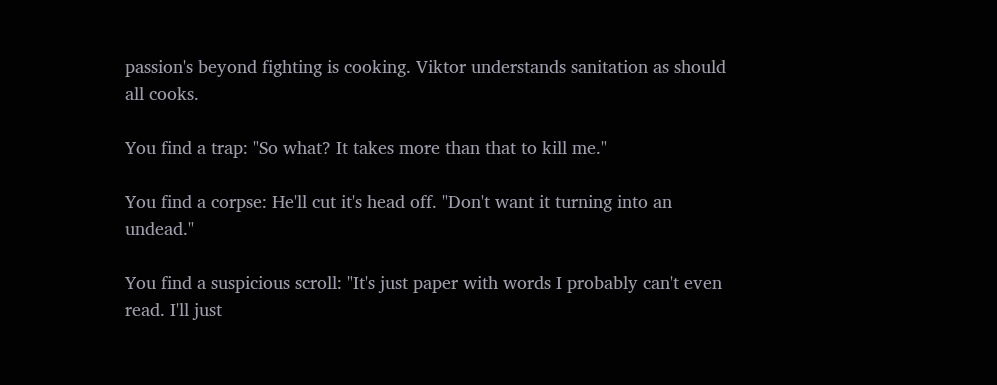passion's beyond fighting is cooking. Viktor understands sanitation as should all cooks.

You find a trap: "So what? It takes more than that to kill me."

You find a corpse: He'll cut it's head off. "Don't want it turning into an undead."

You find a suspicious scroll: "It's just paper with words I probably can't even read. I'll just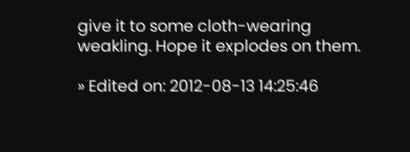give it to some cloth-wearing weakling. Hope it explodes on them.

» Edited on: 2012-08-13 14:25:46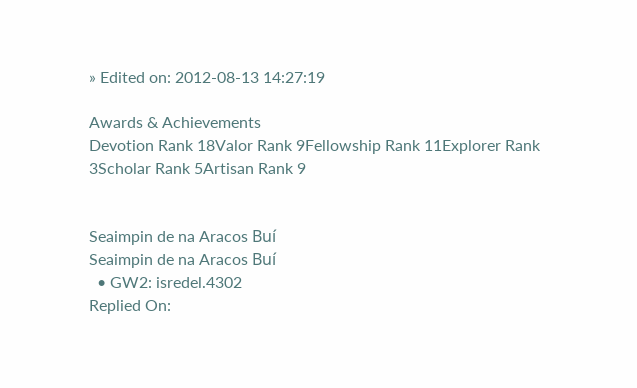» Edited on: 2012-08-13 14:27:19

Awards & Achievements
Devotion Rank 18Valor Rank 9Fellowship Rank 11Explorer Rank 3Scholar Rank 5Artisan Rank 9


Seaimpin de na Aracos Buí
Seaimpin de na Aracos Buí
  • GW2: isredel.4302
Replied On: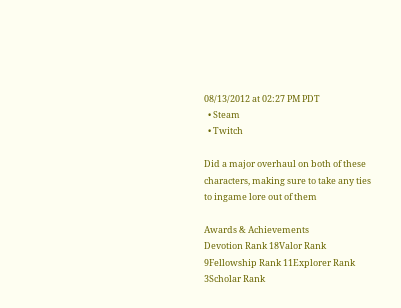08/13/2012 at 02:27 PM PDT
  • Steam
  • Twitch

Did a major overhaul on both of these characters, making sure to take any ties to ingame lore out of them

Awards & Achievements
Devotion Rank 18Valor Rank 9Fellowship Rank 11Explorer Rank 3Scholar Rank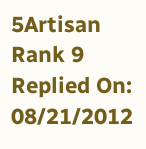5Artisan Rank 9
Replied On: 08/21/2012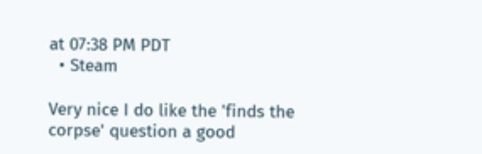at 07:38 PM PDT
  • Steam

Very nice I do like the 'finds the corpse' question a good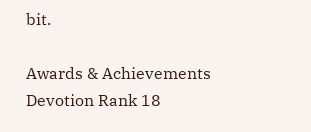bit.

Awards & Achievements
Devotion Rank 18